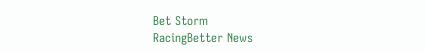Bet Storm
RacingBetter News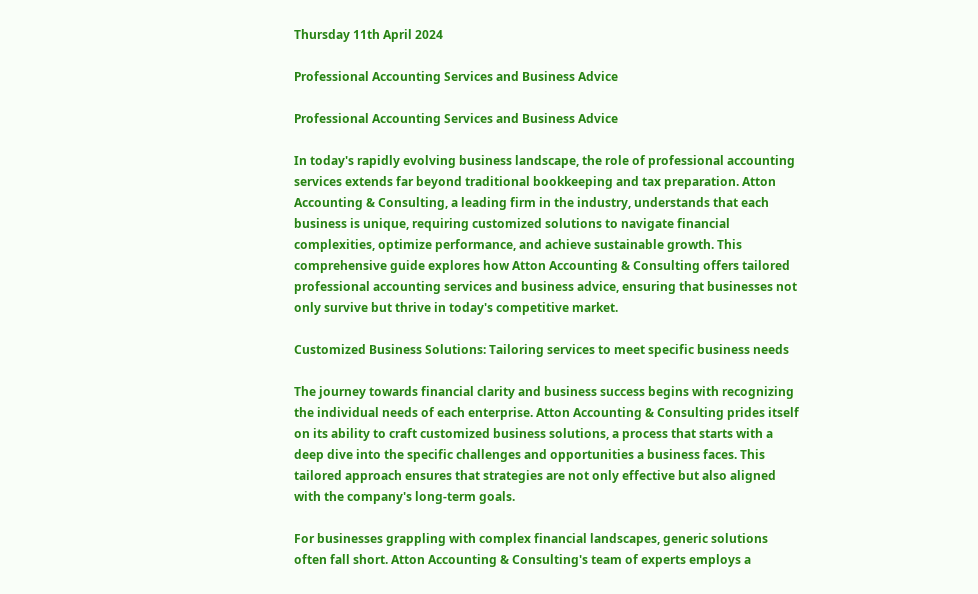Thursday 11th April 2024

Professional Accounting Services and Business Advice

Professional Accounting Services and Business Advice

In today's rapidly evolving business landscape, the role of professional accounting services extends far beyond traditional bookkeeping and tax preparation. Atton Accounting & Consulting, a leading firm in the industry, understands that each business is unique, requiring customized solutions to navigate financial complexities, optimize performance, and achieve sustainable growth. This comprehensive guide explores how Atton Accounting & Consulting offers tailored professional accounting services and business advice, ensuring that businesses not only survive but thrive in today's competitive market.

Customized Business Solutions: Tailoring services to meet specific business needs

The journey towards financial clarity and business success begins with recognizing the individual needs of each enterprise. Atton Accounting & Consulting prides itself on its ability to craft customized business solutions, a process that starts with a deep dive into the specific challenges and opportunities a business faces. This tailored approach ensures that strategies are not only effective but also aligned with the company's long-term goals.

For businesses grappling with complex financial landscapes, generic solutions often fall short. Atton Accounting & Consulting's team of experts employs a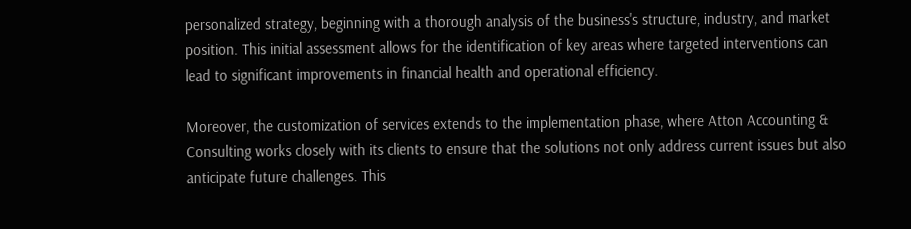personalized strategy, beginning with a thorough analysis of the business's structure, industry, and market position. This initial assessment allows for the identification of key areas where targeted interventions can lead to significant improvements in financial health and operational efficiency.

Moreover, the customization of services extends to the implementation phase, where Atton Accounting & Consulting works closely with its clients to ensure that the solutions not only address current issues but also anticipate future challenges. This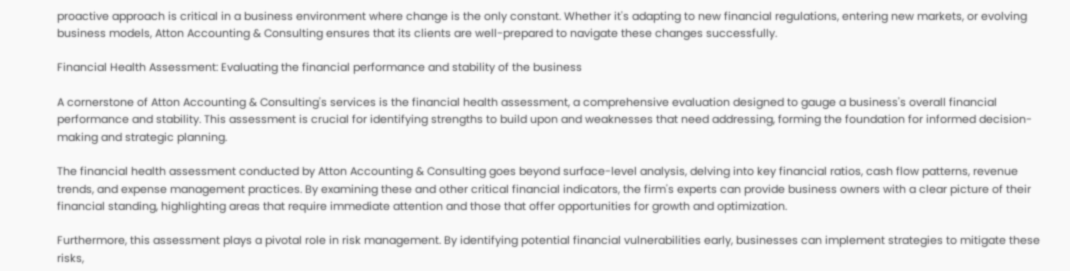proactive approach is critical in a business environment where change is the only constant. Whether it's adapting to new financial regulations, entering new markets, or evolving business models, Atton Accounting & Consulting ensures that its clients are well-prepared to navigate these changes successfully.

Financial Health Assessment: Evaluating the financial performance and stability of the business

A cornerstone of Atton Accounting & Consulting's services is the financial health assessment, a comprehensive evaluation designed to gauge a business's overall financial performance and stability. This assessment is crucial for identifying strengths to build upon and weaknesses that need addressing, forming the foundation for informed decision-making and strategic planning.

The financial health assessment conducted by Atton Accounting & Consulting goes beyond surface-level analysis, delving into key financial ratios, cash flow patterns, revenue trends, and expense management practices. By examining these and other critical financial indicators, the firm's experts can provide business owners with a clear picture of their financial standing, highlighting areas that require immediate attention and those that offer opportunities for growth and optimization.

Furthermore, this assessment plays a pivotal role in risk management. By identifying potential financial vulnerabilities early, businesses can implement strategies to mitigate these risks,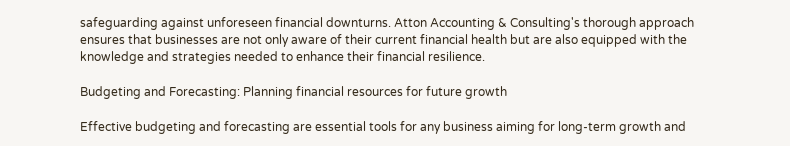safeguarding against unforeseen financial downturns. Atton Accounting & Consulting's thorough approach ensures that businesses are not only aware of their current financial health but are also equipped with the knowledge and strategies needed to enhance their financial resilience.

Budgeting and Forecasting: Planning financial resources for future growth

Effective budgeting and forecasting are essential tools for any business aiming for long-term growth and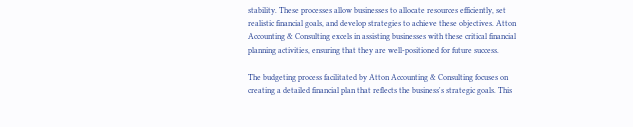stability. These processes allow businesses to allocate resources efficiently, set realistic financial goals, and develop strategies to achieve these objectives. Atton Accounting & Consulting excels in assisting businesses with these critical financial planning activities, ensuring that they are well-positioned for future success.

The budgeting process facilitated by Atton Accounting & Consulting focuses on creating a detailed financial plan that reflects the business's strategic goals. This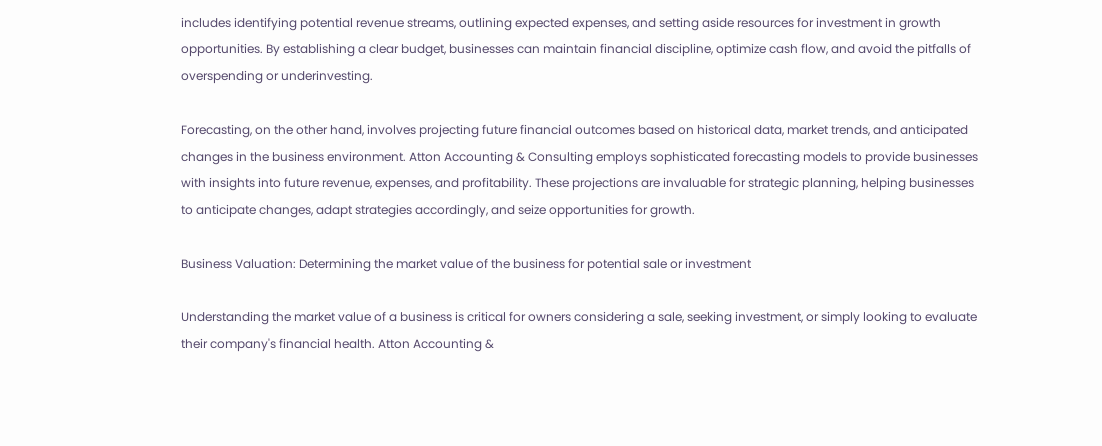includes identifying potential revenue streams, outlining expected expenses, and setting aside resources for investment in growth opportunities. By establishing a clear budget, businesses can maintain financial discipline, optimize cash flow, and avoid the pitfalls of overspending or underinvesting.

Forecasting, on the other hand, involves projecting future financial outcomes based on historical data, market trends, and anticipated changes in the business environment. Atton Accounting & Consulting employs sophisticated forecasting models to provide businesses with insights into future revenue, expenses, and profitability. These projections are invaluable for strategic planning, helping businesses to anticipate changes, adapt strategies accordingly, and seize opportunities for growth.

Business Valuation: Determining the market value of the business for potential sale or investment

Understanding the market value of a business is critical for owners considering a sale, seeking investment, or simply looking to evaluate their company's financial health. Atton Accounting &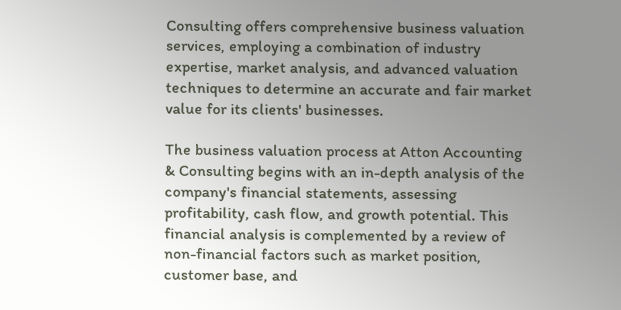Consulting offers comprehensive business valuation services, employing a combination of industry expertise, market analysis, and advanced valuation techniques to determine an accurate and fair market value for its clients' businesses.

The business valuation process at Atton Accounting & Consulting begins with an in-depth analysis of the company's financial statements, assessing profitability, cash flow, and growth potential. This financial analysis is complemented by a review of non-financial factors such as market position, customer base, and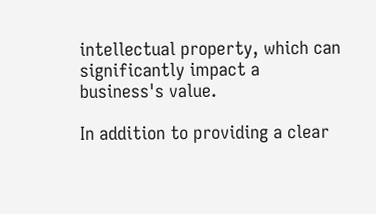intellectual property, which can significantly impact a business's value.

In addition to providing a clear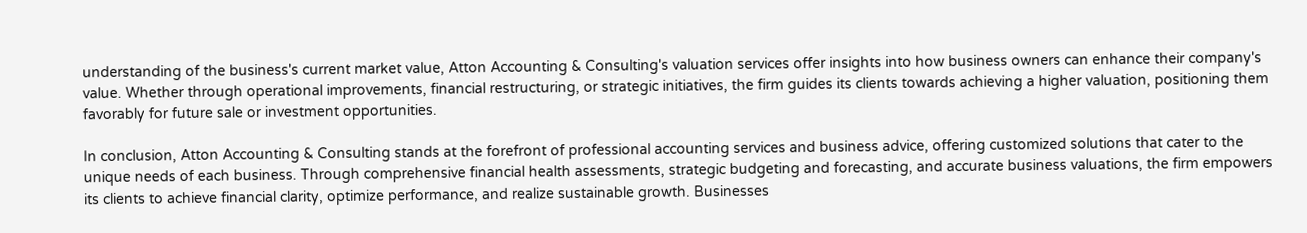understanding of the business's current market value, Atton Accounting & Consulting's valuation services offer insights into how business owners can enhance their company's value. Whether through operational improvements, financial restructuring, or strategic initiatives, the firm guides its clients towards achieving a higher valuation, positioning them favorably for future sale or investment opportunities.

In conclusion, Atton Accounting & Consulting stands at the forefront of professional accounting services and business advice, offering customized solutions that cater to the unique needs of each business. Through comprehensive financial health assessments, strategic budgeting and forecasting, and accurate business valuations, the firm empowers its clients to achieve financial clarity, optimize performance, and realize sustainable growth. Businesses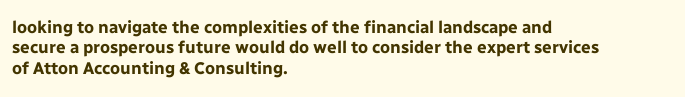looking to navigate the complexities of the financial landscape and secure a prosperous future would do well to consider the expert services of Atton Accounting & Consulting.